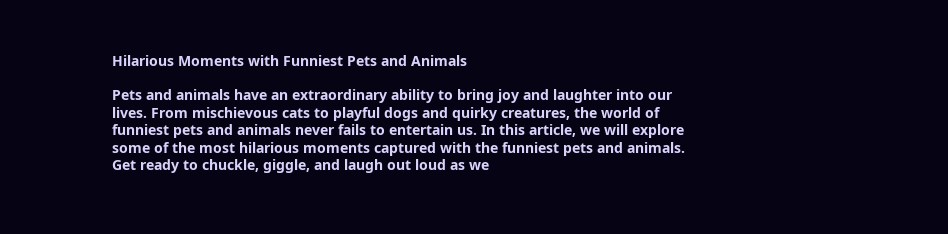Hilarious Moments with Funniest Pets and Animals

Pets and animals have an extraordinary ability to bring joy and laughter into our lives. From mischievous cats to playful dogs and quirky creatures, the world of funniest pets and animals never fails to entertain us. In this article, we will explore some of the most hilarious moments captured with the funniest pets and animals. Get ready to chuckle, giggle, and laugh out loud as we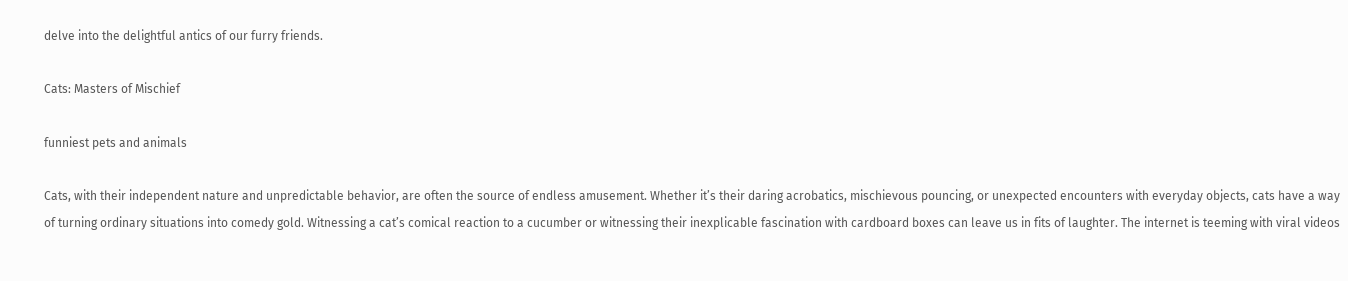delve into the delightful antics of our furry friends.

Cats: Masters of Mischief

funniest pets and animals

Cats, with their independent nature and unpredictable behavior, are often the source of endless amusement. Whether it’s their daring acrobatics, mischievous pouncing, or unexpected encounters with everyday objects, cats have a way of turning ordinary situations into comedy gold. Witnessing a cat’s comical reaction to a cucumber or witnessing their inexplicable fascination with cardboard boxes can leave us in fits of laughter. The internet is teeming with viral videos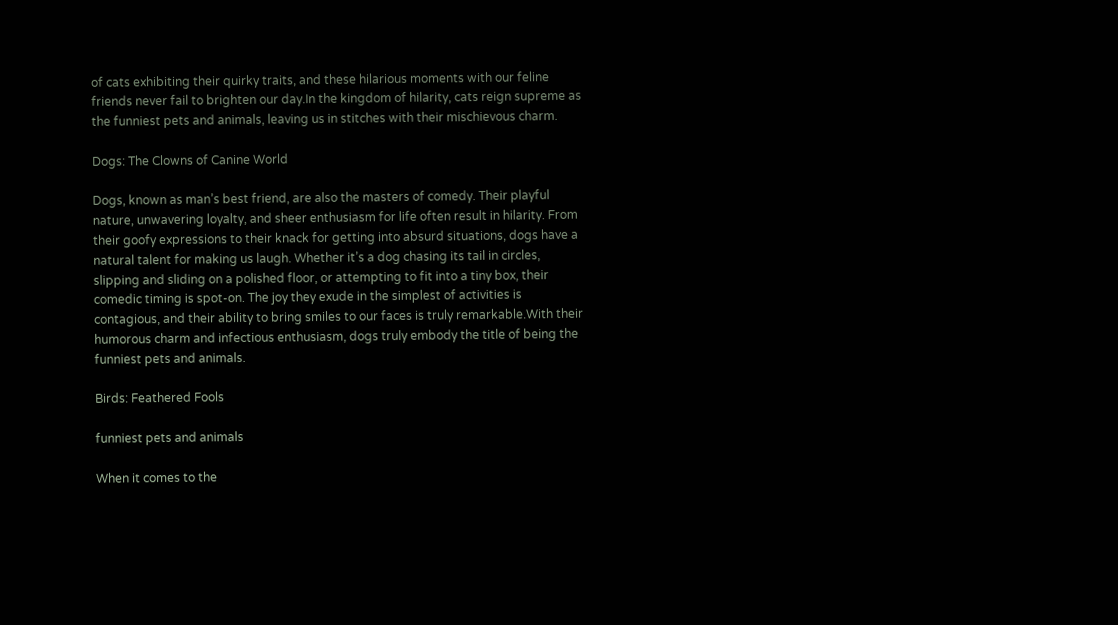of cats exhibiting their quirky traits, and these hilarious moments with our feline friends never fail to brighten our day.In the kingdom of hilarity, cats reign supreme as the funniest pets and animals, leaving us in stitches with their mischievous charm.

Dogs: The Clowns of Canine World

Dogs, known as man’s best friend, are also the masters of comedy. Their playful nature, unwavering loyalty, and sheer enthusiasm for life often result in hilarity. From their goofy expressions to their knack for getting into absurd situations, dogs have a natural talent for making us laugh. Whether it’s a dog chasing its tail in circles, slipping and sliding on a polished floor, or attempting to fit into a tiny box, their comedic timing is spot-on. The joy they exude in the simplest of activities is contagious, and their ability to bring smiles to our faces is truly remarkable.With their humorous charm and infectious enthusiasm, dogs truly embody the title of being the funniest pets and animals.

Birds: Feathered Fools

funniest pets and animals

When it comes to the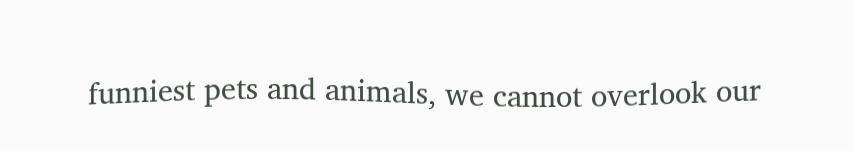funniest pets and animals, we cannot overlook our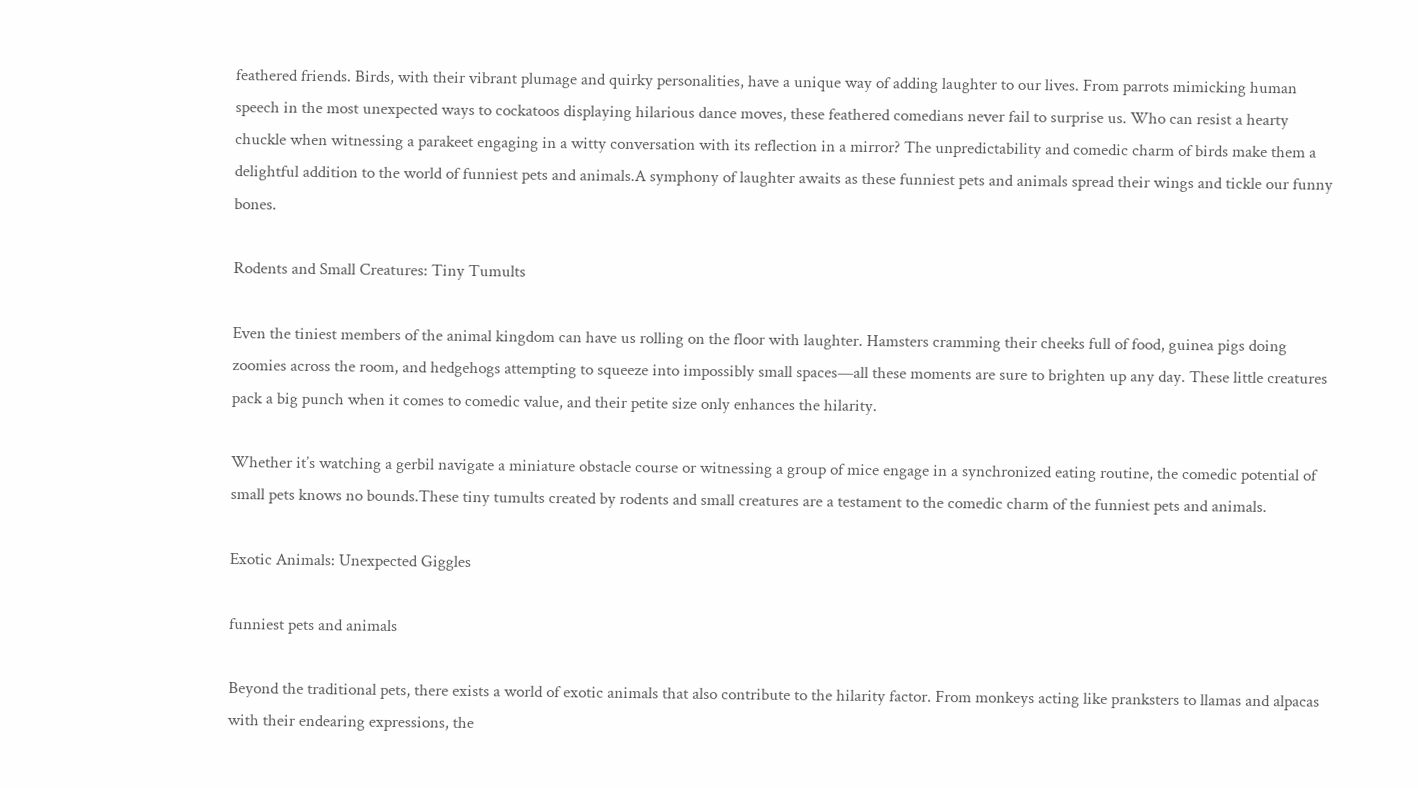feathered friends. Birds, with their vibrant plumage and quirky personalities, have a unique way of adding laughter to our lives. From parrots mimicking human speech in the most unexpected ways to cockatoos displaying hilarious dance moves, these feathered comedians never fail to surprise us. Who can resist a hearty chuckle when witnessing a parakeet engaging in a witty conversation with its reflection in a mirror? The unpredictability and comedic charm of birds make them a delightful addition to the world of funniest pets and animals.A symphony of laughter awaits as these funniest pets and animals spread their wings and tickle our funny bones.

Rodents and Small Creatures: Tiny Tumults

Even the tiniest members of the animal kingdom can have us rolling on the floor with laughter. Hamsters cramming their cheeks full of food, guinea pigs doing zoomies across the room, and hedgehogs attempting to squeeze into impossibly small spaces—all these moments are sure to brighten up any day. These little creatures pack a big punch when it comes to comedic value, and their petite size only enhances the hilarity.

Whether it’s watching a gerbil navigate a miniature obstacle course or witnessing a group of mice engage in a synchronized eating routine, the comedic potential of small pets knows no bounds.These tiny tumults created by rodents and small creatures are a testament to the comedic charm of the funniest pets and animals.

Exotic Animals: Unexpected Giggles

funniest pets and animals

Beyond the traditional pets, there exists a world of exotic animals that also contribute to the hilarity factor. From monkeys acting like pranksters to llamas and alpacas with their endearing expressions, the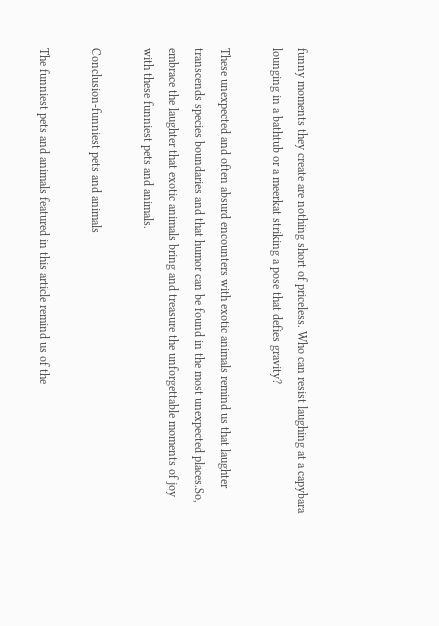funny moments they create are nothing short of priceless. Who can resist laughing at a capybara lounging in a bathtub or a meerkat striking a pose that defies gravity?

These unexpected and often absurd encounters with exotic animals remind us that laughter transcends species boundaries and that humor can be found in the most unexpected places.So, embrace the laughter that exotic animals bring and treasure the unforgettable moments of joy with these funniest pets and animals.

Conclusion-funniest pets and animals

The funniest pets and animals featured in this article remind us of the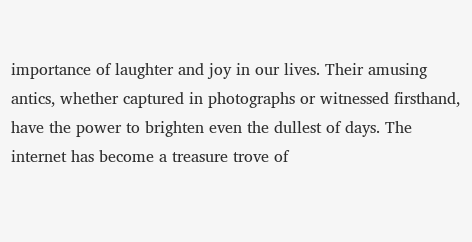importance of laughter and joy in our lives. Their amusing antics, whether captured in photographs or witnessed firsthand, have the power to brighten even the dullest of days. The internet has become a treasure trove of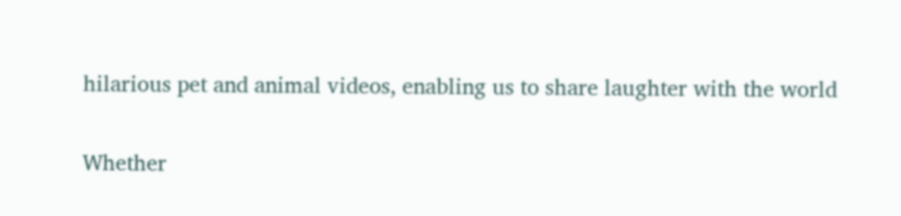hilarious pet and animal videos, enabling us to share laughter with the world

Whether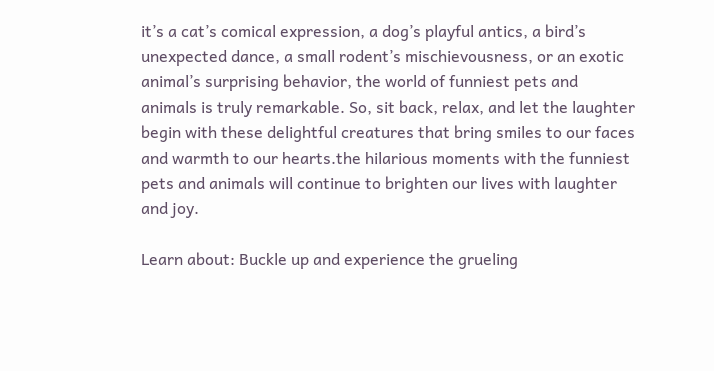it’s a cat’s comical expression, a dog’s playful antics, a bird’s unexpected dance, a small rodent’s mischievousness, or an exotic animal’s surprising behavior, the world of funniest pets and animals is truly remarkable. So, sit back, relax, and let the laughter begin with these delightful creatures that bring smiles to our faces and warmth to our hearts.the hilarious moments with the funniest pets and animals will continue to brighten our lives with laughter and joy.

Learn about: Buckle up and experience the grueling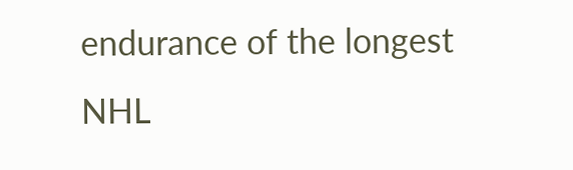endurance of the longest NHL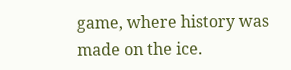game, where history was made on the ice.